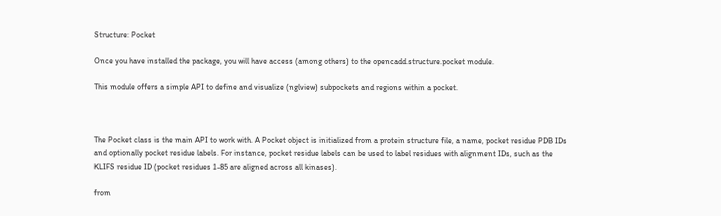Structure: Pocket

Once you have installed the package, you will have access (among others) to the opencadd.structure.pocket module.

This module offers a simple API to define and visualize (nglview) subpockets and regions within a pocket.



The Pocket class is the main API to work with. A Pocket object is initialized from a protein structure file, a name, pocket residue PDB IDs and optionally pocket residue labels. For instance, pocket residue labels can be used to label residues with alignment IDs, such as the KLIFS residue ID (pocket residues 1-85 are aligned across all kinases).

from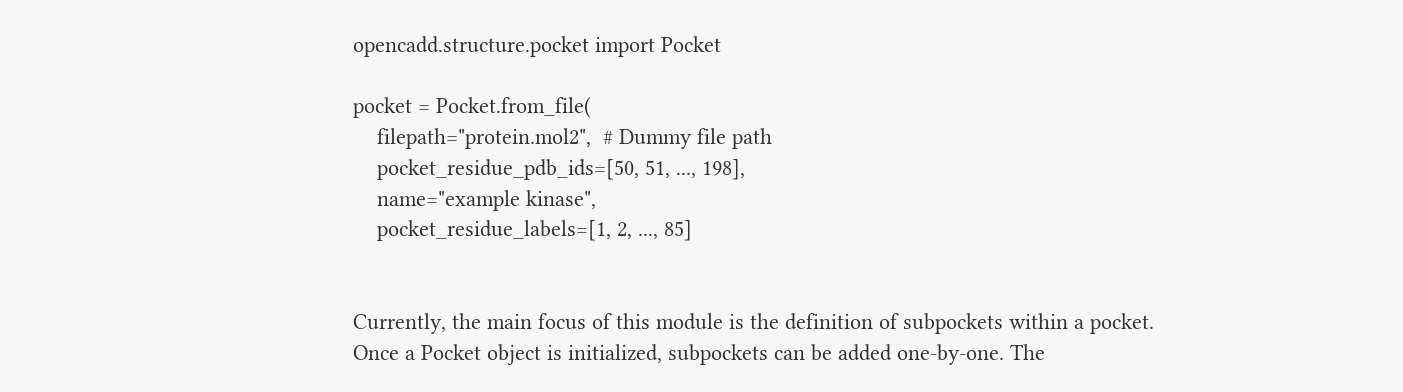opencadd.structure.pocket import Pocket

pocket = Pocket.from_file(
    filepath="protein.mol2",  # Dummy file path
    pocket_residue_pdb_ids=[50, 51, ..., 198],
    name="example kinase",
    pocket_residue_labels=[1, 2, ..., 85]


Currently, the main focus of this module is the definition of subpockets within a pocket. Once a Pocket object is initialized, subpockets can be added one-by-one. The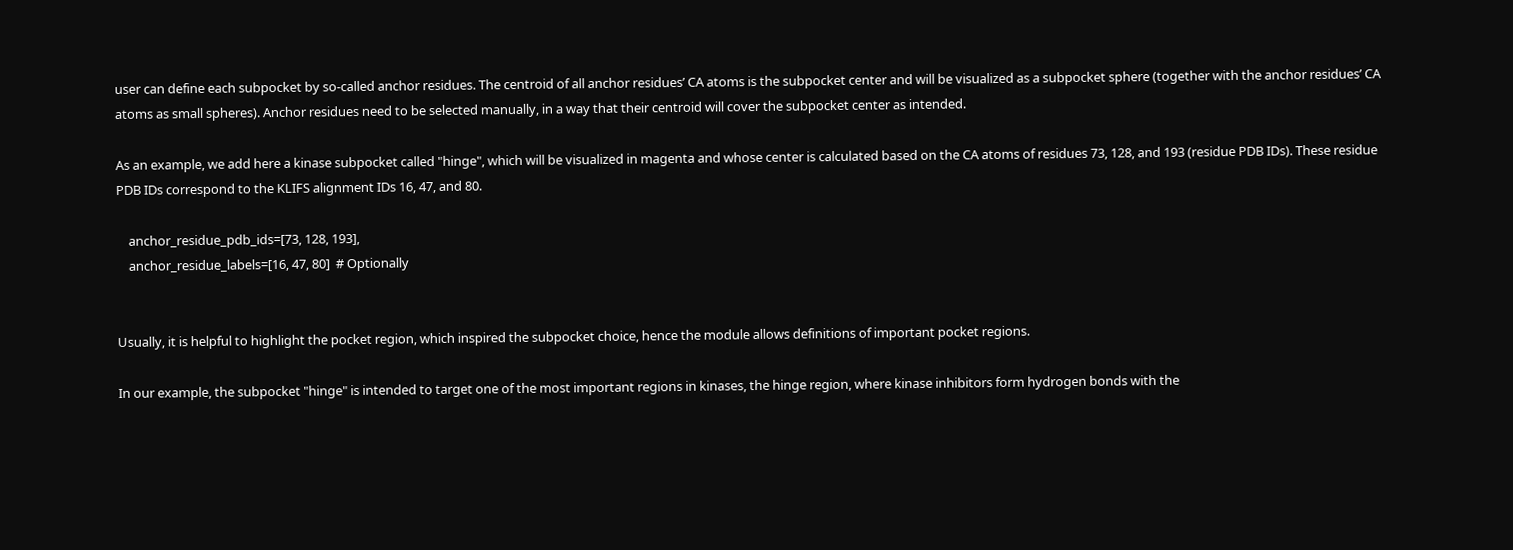user can define each subpocket by so-called anchor residues. The centroid of all anchor residues’ CA atoms is the subpocket center and will be visualized as a subpocket sphere (together with the anchor residues’ CA atoms as small spheres). Anchor residues need to be selected manually, in a way that their centroid will cover the subpocket center as intended.

As an example, we add here a kinase subpocket called "hinge", which will be visualized in magenta and whose center is calculated based on the CA atoms of residues 73, 128, and 193 (residue PDB IDs). These residue PDB IDs correspond to the KLIFS alignment IDs 16, 47, and 80.

    anchor_residue_pdb_ids=[73, 128, 193],
    anchor_residue_labels=[16, 47, 80]  # Optionally


Usually, it is helpful to highlight the pocket region, which inspired the subpocket choice, hence the module allows definitions of important pocket regions.

In our example, the subpocket "hinge" is intended to target one of the most important regions in kinases, the hinge region, where kinase inhibitors form hydrogen bonds with the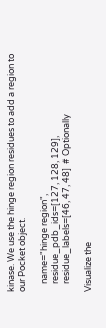kinase. We use the hinge region residues to add a region to our Pocket object.

    name="hinge region",
    residue_pdb_ids=[127, 128, 129],
    residue_labels=[46, 47, 48]  # Optionally

Visualize the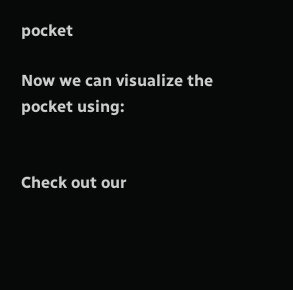pocket

Now we can visualize the pocket using:


Check out our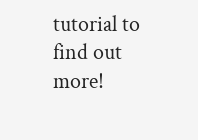tutorial to find out more!